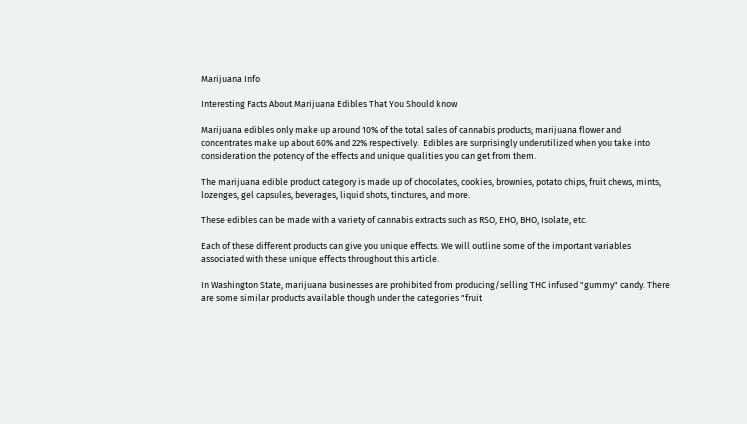Marijuana Info

Interesting Facts About Marijuana Edibles That You Should know

Marijuana edibles only make up around 10% of the total sales of cannabis products; marijuana flower and concentrates make up about 60% and 22% respectively.  Edibles are surprisingly underutilized when you take into consideration the potency of the effects and unique qualities you can get from them.

The marijuana edible product category is made up of chocolates, cookies, brownies, potato chips, fruit chews, mints, lozenges, gel capsules, beverages, liquid shots, tinctures, and more.

These edibles can be made with a variety of cannabis extracts such as RSO, EHO, BHO, Isolate, etc.

Each of these different products can give you unique effects. We will outline some of the important variables associated with these unique effects throughout this article.

In Washington State, marijuana businesses are prohibited from producing/selling THC infused "gummy" candy. There are some similar products available though under the categories "fruit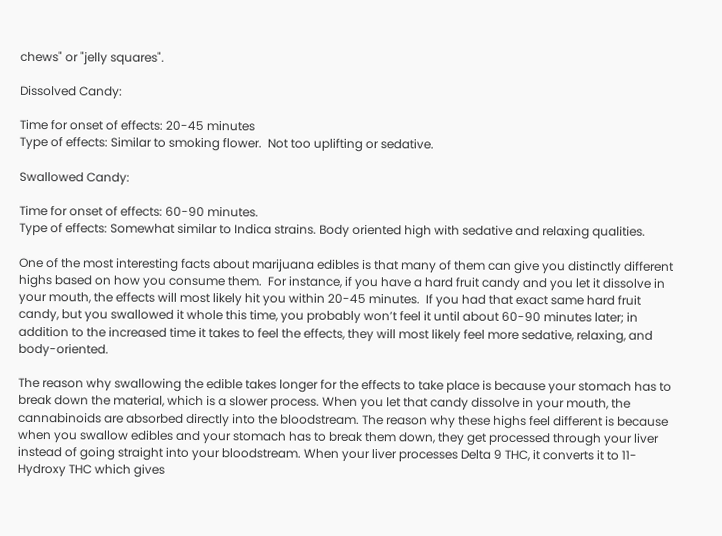chews" or "jelly squares".

Dissolved Candy:

Time for onset of effects: 20-45 minutes
Type of effects: Similar to smoking flower.  Not too uplifting or sedative.

Swallowed Candy:

Time for onset of effects: 60-90 minutes.
Type of effects: Somewhat similar to Indica strains. Body oriented high with sedative and relaxing qualities.

One of the most interesting facts about marijuana edibles is that many of them can give you distinctly different highs based on how you consume them.  For instance, if you have a hard fruit candy and you let it dissolve in your mouth, the effects will most likely hit you within 20-45 minutes.  If you had that exact same hard fruit candy, but you swallowed it whole this time, you probably won’t feel it until about 60-90 minutes later; in addition to the increased time it takes to feel the effects, they will most likely feel more sedative, relaxing, and body-oriented.

The reason why swallowing the edible takes longer for the effects to take place is because your stomach has to break down the material, which is a slower process. When you let that candy dissolve in your mouth, the cannabinoids are absorbed directly into the bloodstream. The reason why these highs feel different is because when you swallow edibles and your stomach has to break them down, they get processed through your liver instead of going straight into your bloodstream. When your liver processes Delta 9 THC, it converts it to 11-Hydroxy THC which gives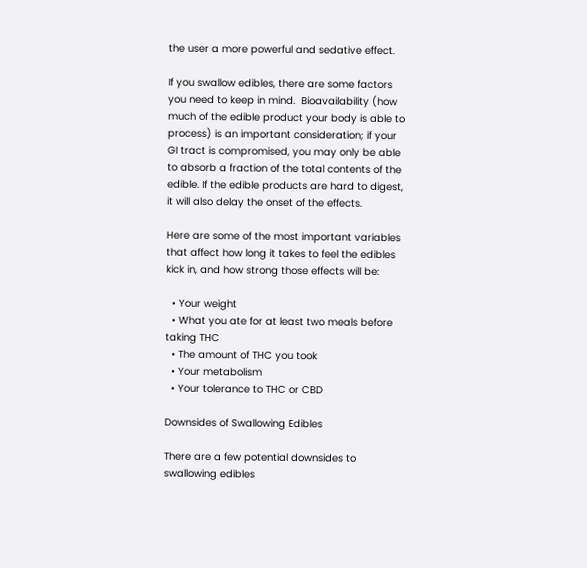the user a more powerful and sedative effect.

If you swallow edibles, there are some factors you need to keep in mind.  Bioavailability (how much of the edible product your body is able to process) is an important consideration; if your GI tract is compromised, you may only be able to absorb a fraction of the total contents of the edible. If the edible products are hard to digest, it will also delay the onset of the effects.

Here are some of the most important variables that affect how long it takes to feel the edibles kick in, and how strong those effects will be:

  • Your weight
  • What you ate for at least two meals before taking THC
  • The amount of THC you took
  • Your metabolism
  • Your tolerance to THC or CBD

Downsides of Swallowing Edibles

There are a few potential downsides to swallowing edibles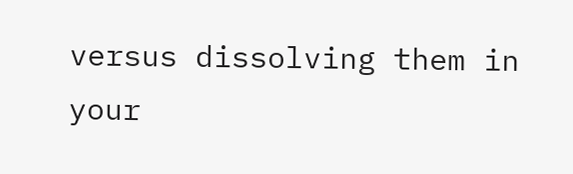versus dissolving them in your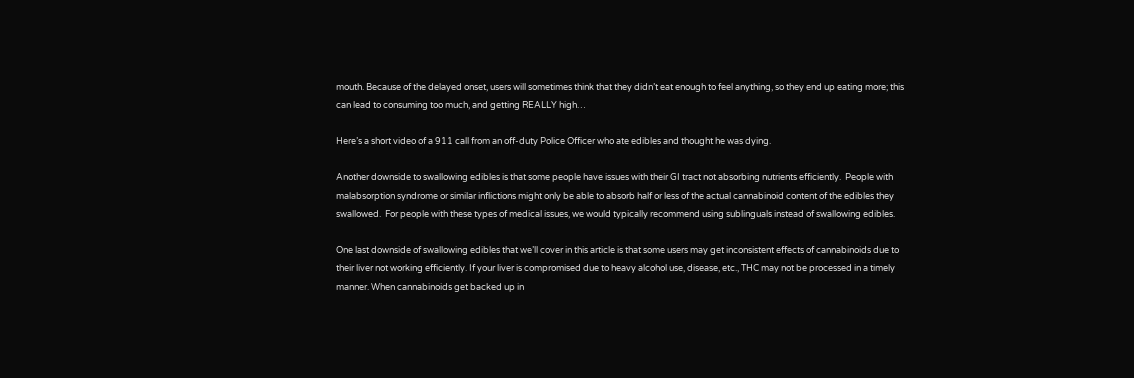mouth. Because of the delayed onset, users will sometimes think that they didn’t eat enough to feel anything, so they end up eating more; this can lead to consuming too much, and getting REALLY high…

Here’s a short video of a 911 call from an off-duty Police Officer who ate edibles and thought he was dying.

Another downside to swallowing edibles is that some people have issues with their GI tract not absorbing nutrients efficiently.  People with malabsorption syndrome or similar inflictions might only be able to absorb half or less of the actual cannabinoid content of the edibles they swallowed.  For people with these types of medical issues, we would typically recommend using sublinguals instead of swallowing edibles.

One last downside of swallowing edibles that we’ll cover in this article is that some users may get inconsistent effects of cannabinoids due to their liver not working efficiently. If your liver is compromised due to heavy alcohol use, disease, etc., THC may not be processed in a timely manner. When cannabinoids get backed up in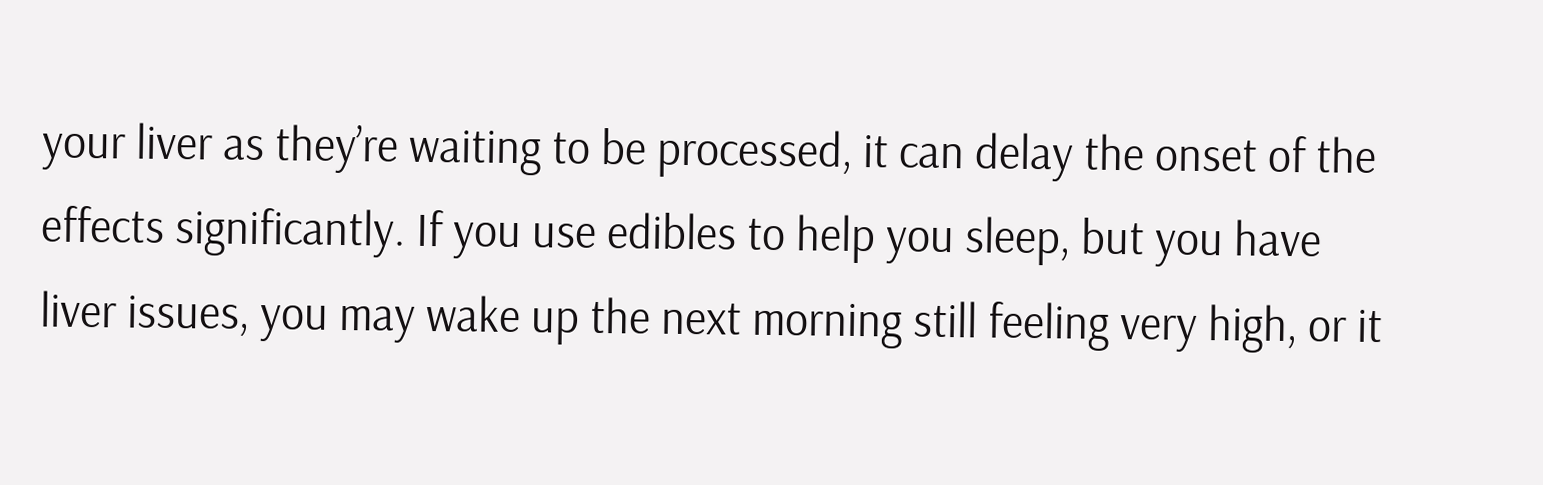your liver as they’re waiting to be processed, it can delay the onset of the effects significantly. If you use edibles to help you sleep, but you have liver issues, you may wake up the next morning still feeling very high, or it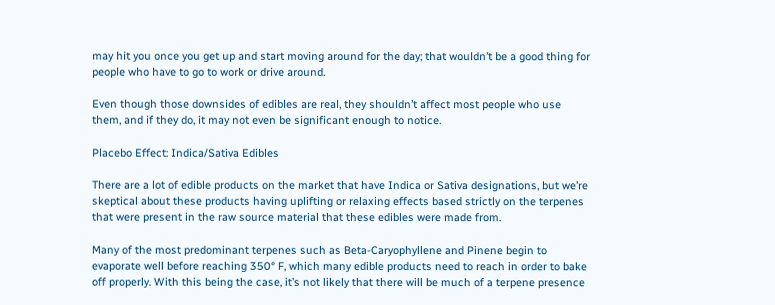may hit you once you get up and start moving around for the day; that wouldn’t be a good thing for people who have to go to work or drive around.

Even though those downsides of edibles are real, they shouldn’t affect most people who use them, and if they do, it may not even be significant enough to notice.

Placebo Effect: Indica/Sativa Edibles

There are a lot of edible products on the market that have Indica or Sativa designations, but we’re skeptical about these products having uplifting or relaxing effects based strictly on the terpenes that were present in the raw source material that these edibles were made from.

Many of the most predominant terpenes such as Beta-Caryophyllene and Pinene begin to evaporate well before reaching 350° F, which many edible products need to reach in order to bake off properly. With this being the case, it’s not likely that there will be much of a terpene presence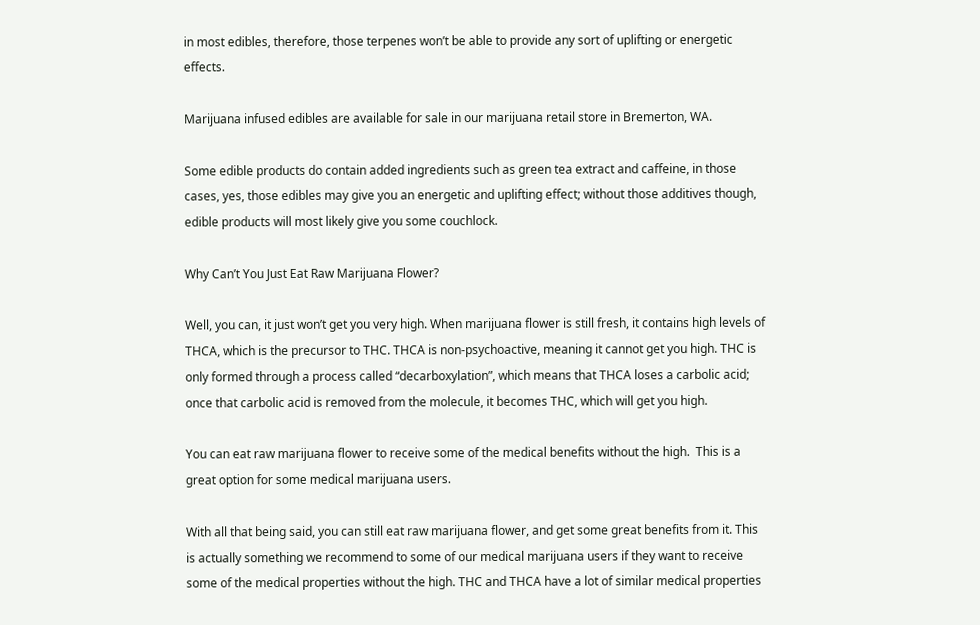in most edibles, therefore, those terpenes won’t be able to provide any sort of uplifting or energetic effects.

Marijuana infused edibles are available for sale in our marijuana retail store in Bremerton, WA.

Some edible products do contain added ingredients such as green tea extract and caffeine, in those cases, yes, those edibles may give you an energetic and uplifting effect; without those additives though, edible products will most likely give you some couchlock.

Why Can’t You Just Eat Raw Marijuana Flower?

Well, you can, it just won’t get you very high. When marijuana flower is still fresh, it contains high levels of THCA, which is the precursor to THC. THCA is non-psychoactive, meaning it cannot get you high. THC is only formed through a process called “decarboxylation”, which means that THCA loses a carbolic acid; once that carbolic acid is removed from the molecule, it becomes THC, which will get you high.

You can eat raw marijuana flower to receive some of the medical benefits without the high.  This is a great option for some medical marijuana users.

With all that being said, you can still eat raw marijuana flower, and get some great benefits from it. This is actually something we recommend to some of our medical marijuana users if they want to receive some of the medical properties without the high. THC and THCA have a lot of similar medical properties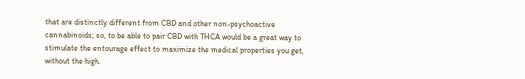that are distinctly different from CBD and other non-psychoactive cannabinoids; so, to be able to pair CBD with THCA would be a great way to stimulate the entourage effect to maximize the medical properties you get, without the high.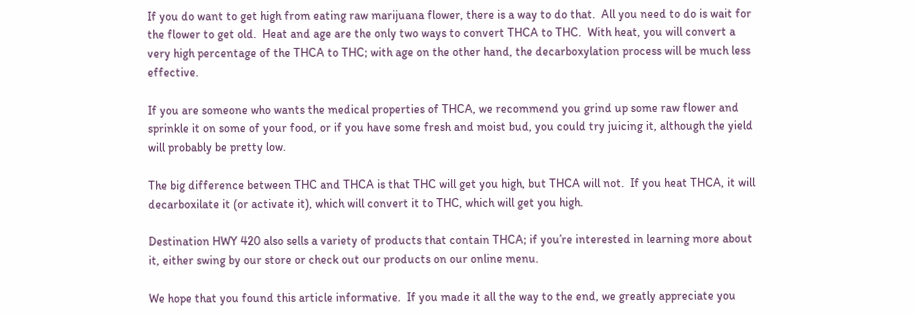If you do want to get high from eating raw marijuana flower, there is a way to do that.  All you need to do is wait for the flower to get old.  Heat and age are the only two ways to convert THCA to THC.  With heat, you will convert a very high percentage of the THCA to THC; with age on the other hand, the decarboxylation process will be much less effective.

If you are someone who wants the medical properties of THCA, we recommend you grind up some raw flower and sprinkle it on some of your food, or if you have some fresh and moist bud, you could try juicing it, although the yield will probably be pretty low.

The big difference between THC and THCA is that THC will get you high, but THCA will not.  If you heat THCA, it will decarboxilate it (or activate it), which will convert it to THC, which will get you high.

Destination HWY 420 also sells a variety of products that contain THCA; if you’re interested in learning more about it, either swing by our store or check out our products on our online menu.

We hope that you found this article informative.  If you made it all the way to the end, we greatly appreciate you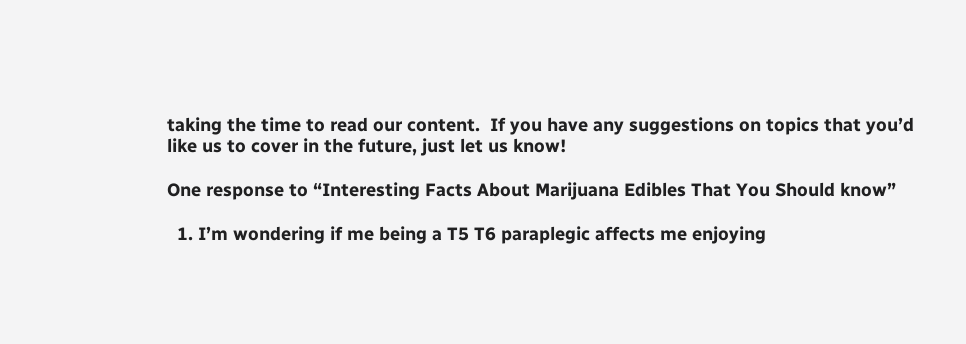taking the time to read our content.  If you have any suggestions on topics that you’d like us to cover in the future, just let us know!

One response to “Interesting Facts About Marijuana Edibles That You Should know”

  1. I’m wondering if me being a T5 T6 paraplegic affects me enjoying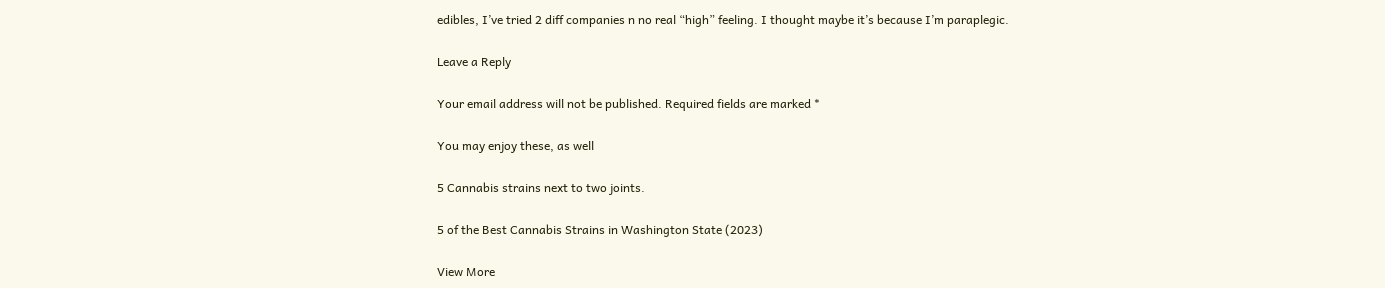edibles, I’ve tried 2 diff companies n no real “high” feeling. I thought maybe it’s because I’m paraplegic.

Leave a Reply

Your email address will not be published. Required fields are marked *

You may enjoy these, as well

5 Cannabis strains next to two joints.

5 of the Best Cannabis Strains in Washington State (2023)

View More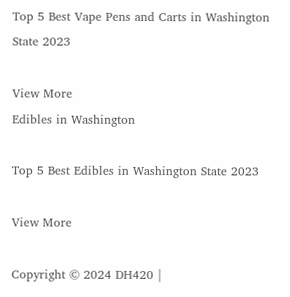Top 5 Best Vape Pens and Carts in Washington State 2023

View More
Edibles in Washington

Top 5 Best Edibles in Washington State 2023

View More

Copyright © 2024 DH420 |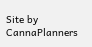Site by CannaPlanners